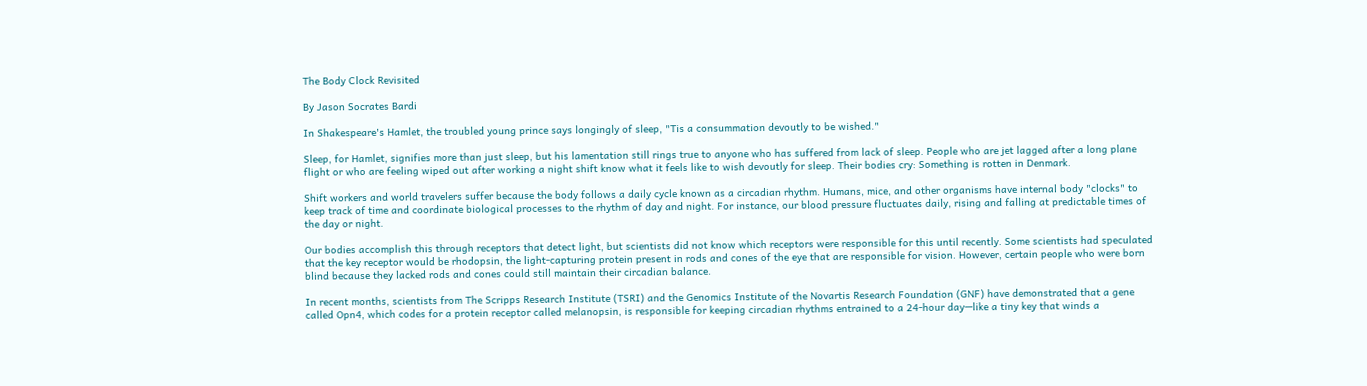The Body Clock Revisited

By Jason Socrates Bardi

In Shakespeare's Hamlet, the troubled young prince says longingly of sleep, "Tis a consummation devoutly to be wished."

Sleep, for Hamlet, signifies more than just sleep, but his lamentation still rings true to anyone who has suffered from lack of sleep. People who are jet lagged after a long plane flight or who are feeling wiped out after working a night shift know what it feels like to wish devoutly for sleep. Their bodies cry: Something is rotten in Denmark.

Shift workers and world travelers suffer because the body follows a daily cycle known as a circadian rhythm. Humans, mice, and other organisms have internal body "clocks" to keep track of time and coordinate biological processes to the rhythm of day and night. For instance, our blood pressure fluctuates daily, rising and falling at predictable times of the day or night.

Our bodies accomplish this through receptors that detect light, but scientists did not know which receptors were responsible for this until recently. Some scientists had speculated that the key receptor would be rhodopsin, the light-capturing protein present in rods and cones of the eye that are responsible for vision. However, certain people who were born blind because they lacked rods and cones could still maintain their circadian balance.

In recent months, scientists from The Scripps Research Institute (TSRI) and the Genomics Institute of the Novartis Research Foundation (GNF) have demonstrated that a gene called Opn4, which codes for a protein receptor called melanopsin, is responsible for keeping circadian rhythms entrained to a 24-hour day—like a tiny key that winds a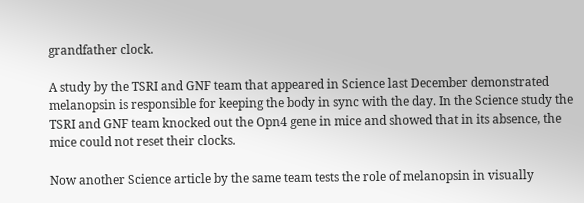grandfather clock.

A study by the TSRI and GNF team that appeared in Science last December demonstrated melanopsin is responsible for keeping the body in sync with the day. In the Science study the TSRI and GNF team knocked out the Opn4 gene in mice and showed that in its absence, the mice could not reset their clocks.

Now another Science article by the same team tests the role of melanopsin in visually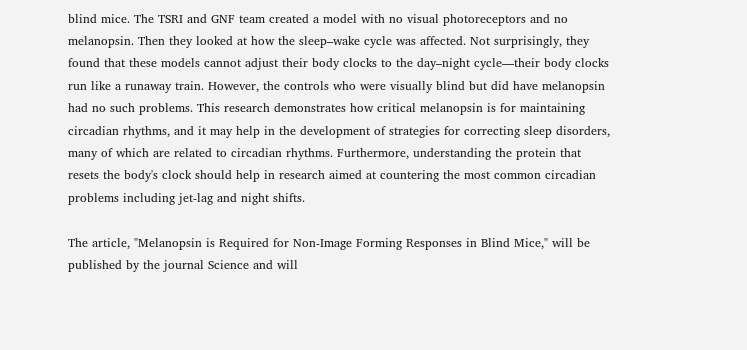blind mice. The TSRI and GNF team created a model with no visual photoreceptors and no melanopsin. Then they looked at how the sleep–wake cycle was affected. Not surprisingly, they found that these models cannot adjust their body clocks to the day–night cycle—their body clocks run like a runaway train. However, the controls who were visually blind but did have melanopsin had no such problems. This research demonstrates how critical melanopsin is for maintaining circadian rhythms, and it may help in the development of strategies for correcting sleep disorders, many of which are related to circadian rhythms. Furthermore, understanding the protein that resets the body's clock should help in research aimed at countering the most common circadian problems including jet-lag and night shifts.

The article, "Melanopsin is Required for Non-Image Forming Responses in Blind Mice," will be published by the journal Science and will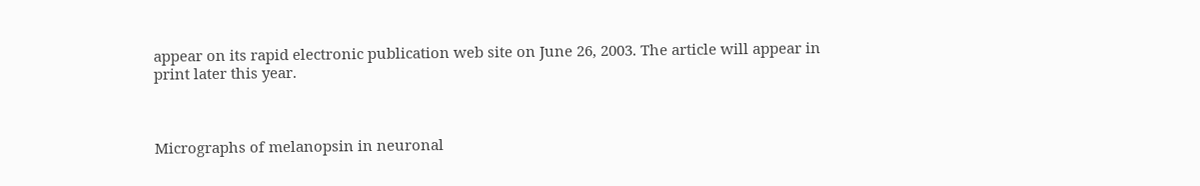appear on its rapid electronic publication web site on June 26, 2003. The article will appear in print later this year.



Micrographs of melanopsin in neuronal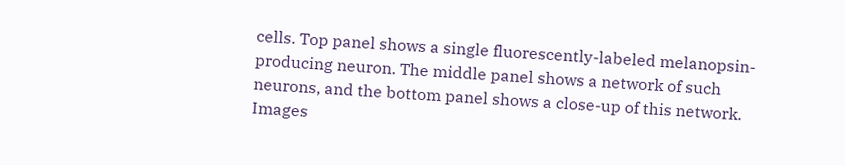cells. Top panel shows a single fluorescently-labeled melanopsin-producing neuron. The middle panel shows a network of such neurons, and the bottom panel shows a close-up of this network. Images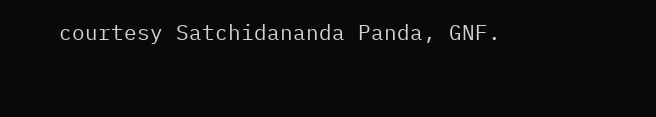courtesy Satchidananda Panda, GNF.